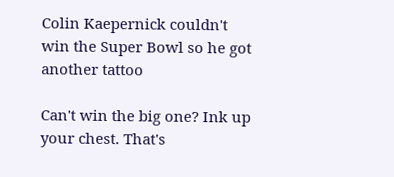Colin Kaepernick couldn't win the Super Bowl so he got another tattoo

Can't win the big one? Ink up your chest. That's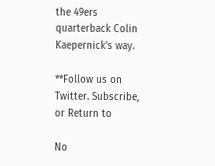the 49ers quarterback Colin Kaepernick's way.

**Follow us on Twitter. Subscribe, or Return to

No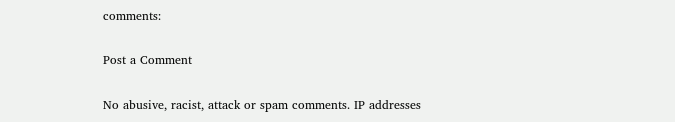comments:

Post a Comment

No abusive, racist, attack or spam comments. IP addresses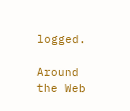logged.

Around the Web